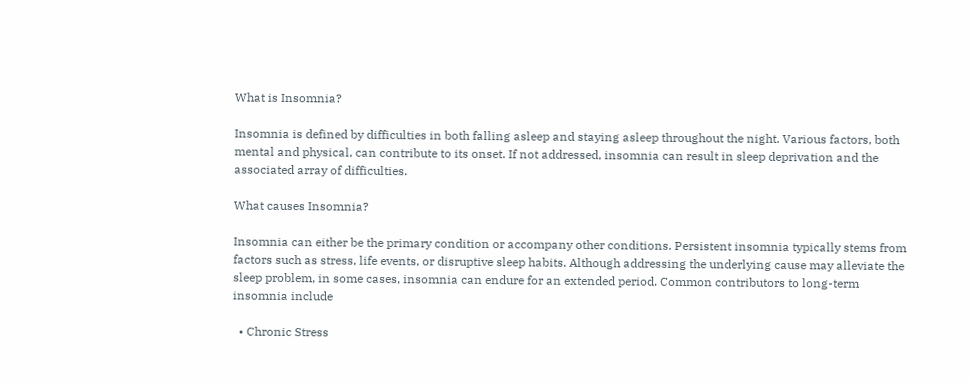What is Insomnia?

Insomnia is defined by difficulties in both falling asleep and staying asleep throughout the night. Various factors, both mental and physical, can contribute to its onset. If not addressed, insomnia can result in sleep deprivation and the associated array of difficulties.

What causes Insomnia?

Insomnia can either be the primary condition or accompany other conditions. Persistent insomnia typically stems from factors such as stress, life events, or disruptive sleep habits. Although addressing the underlying cause may alleviate the sleep problem, in some cases, insomnia can endure for an extended period. Common contributors to long-term insomnia include

  • Chronic Stress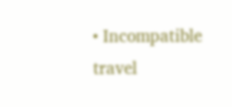• Incompatible travel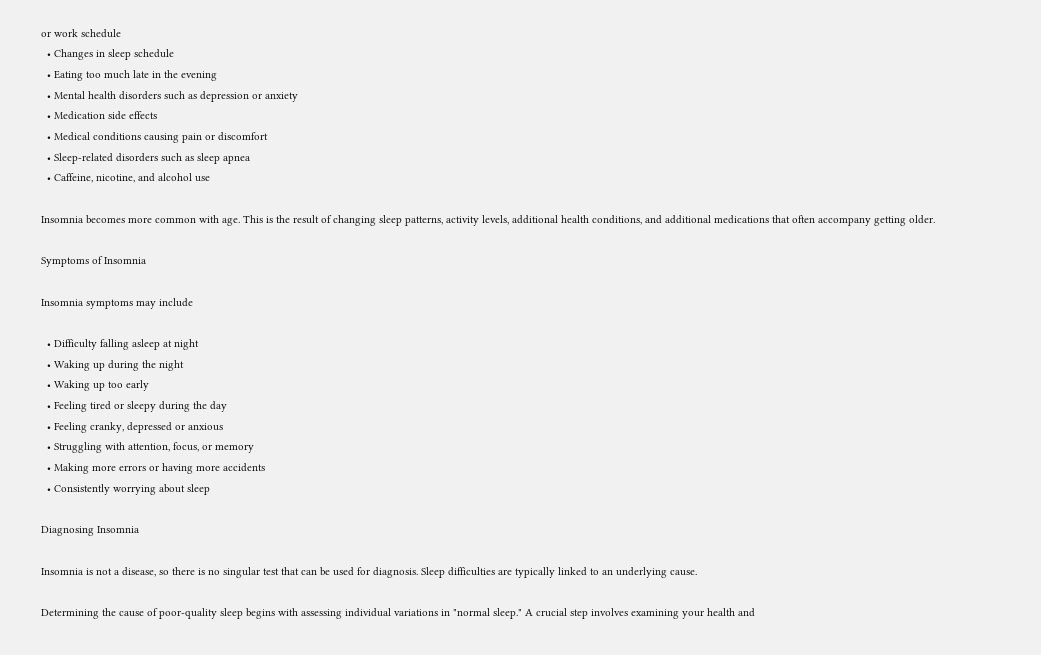or work schedule
  • Changes in sleep schedule
  • Eating too much late in the evening
  • Mental health disorders such as depression or anxiety
  • Medication side effects
  • Medical conditions causing pain or discomfort
  • Sleep-related disorders such as sleep apnea
  • Caffeine, nicotine, and alcohol use

Insomnia becomes more common with age. This is the result of changing sleep patterns, activity levels, additional health conditions, and additional medications that often accompany getting older.

Symptoms of Insomnia

Insomnia symptoms may include

  • Difficulty falling asleep at night
  • Waking up during the night
  • Waking up too early
  • Feeling tired or sleepy during the day
  • Feeling cranky, depressed or anxious
  • Struggling with attention, focus, or memory
  • Making more errors or having more accidents
  • Consistently worrying about sleep

Diagnosing Insomnia

Insomnia is not a disease, so there is no singular test that can be used for diagnosis. Sleep difficulties are typically linked to an underlying cause.

Determining the cause of poor-quality sleep begins with assessing individual variations in "normal sleep." A crucial step involves examining your health and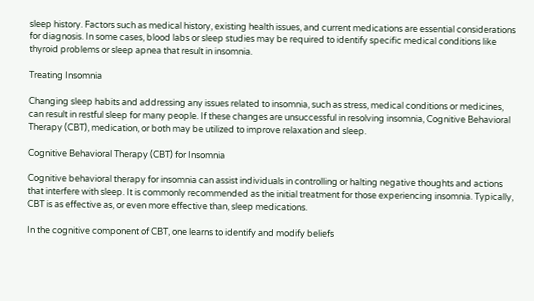sleep history. Factors such as medical history, existing health issues, and current medications are essential considerations for diagnosis. In some cases, blood labs or sleep studies may be required to identify specific medical conditions like thyroid problems or sleep apnea that result in insomnia.

Treating Insomnia

Changing sleep habits and addressing any issues related to insomnia, such as stress, medical conditions or medicines, can result in restful sleep for many people. If these changes are unsuccessful in resolving insomnia, Cognitive Behavioral Therapy (CBT), medication, or both may be utilized to improve relaxation and sleep.

Cognitive Behavioral Therapy (CBT) for Insomnia

Cognitive behavioral therapy for insomnia can assist individuals in controlling or halting negative thoughts and actions that interfere with sleep. It is commonly recommended as the initial treatment for those experiencing insomnia. Typically, CBT is as effective as, or even more effective than, sleep medications.

In the cognitive component of CBT, one learns to identify and modify beliefs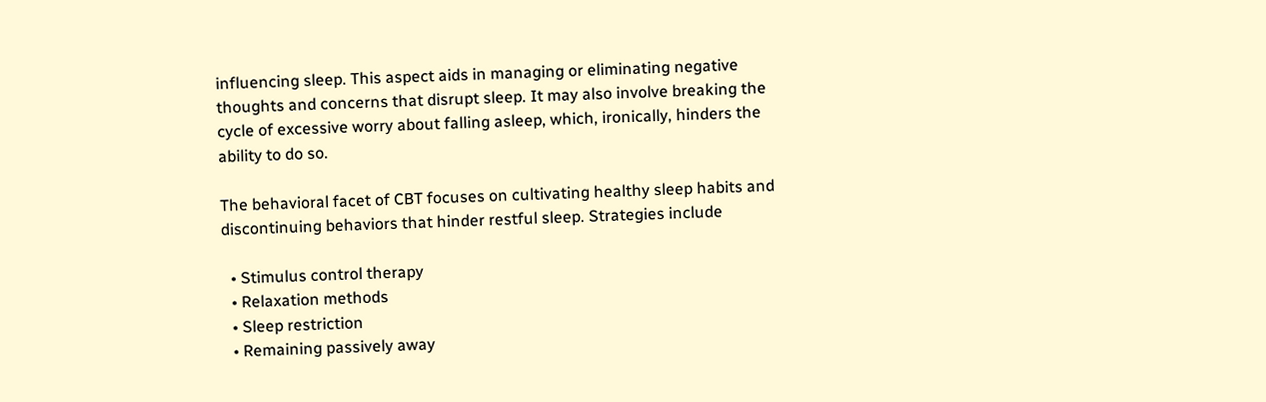influencing sleep. This aspect aids in managing or eliminating negative thoughts and concerns that disrupt sleep. It may also involve breaking the cycle of excessive worry about falling asleep, which, ironically, hinders the ability to do so.

The behavioral facet of CBT focuses on cultivating healthy sleep habits and discontinuing behaviors that hinder restful sleep. Strategies include

  • Stimulus control therapy
  • Relaxation methods
  • Sleep restriction
  • Remaining passively away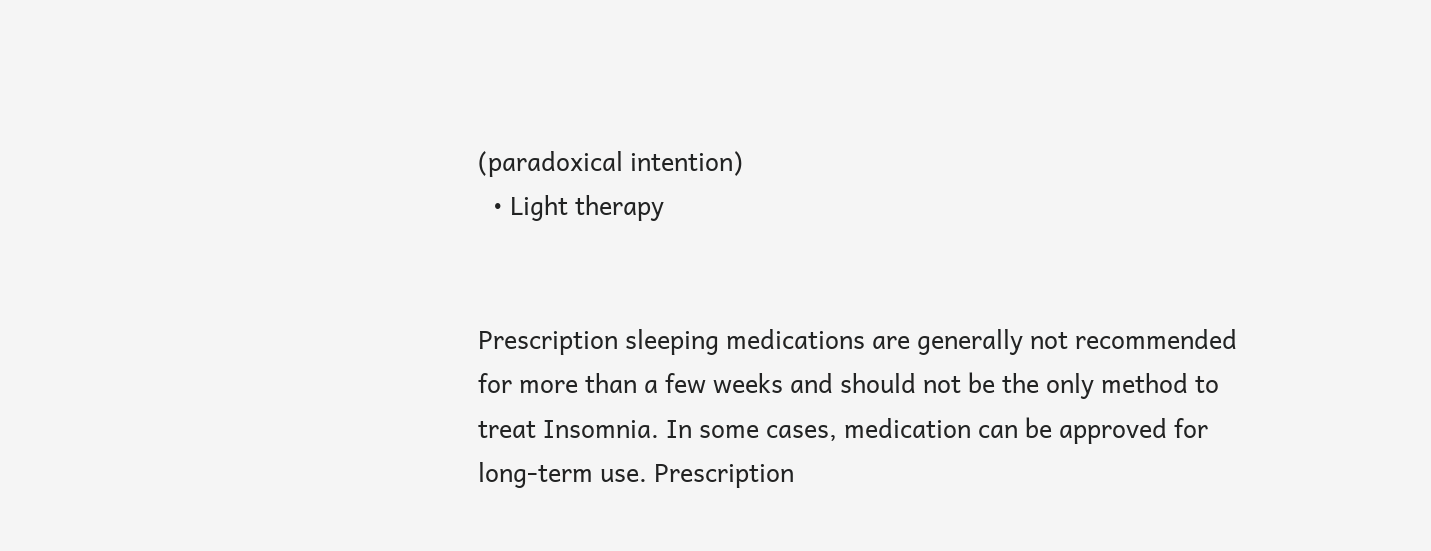(paradoxical intention)
  • Light therapy


Prescription sleeping medications are generally not recommended for more than a few weeks and should not be the only method to treat Insomnia. In some cases, medication can be approved for long-term use. Prescription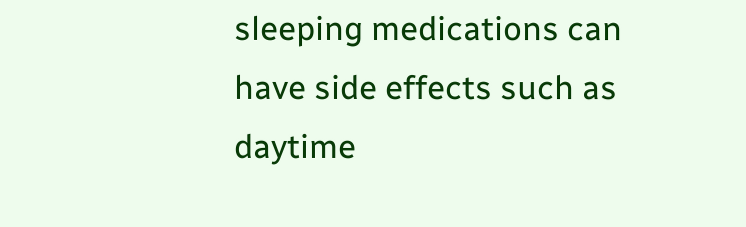sleeping medications can have side effects such as daytime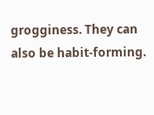grogginess. They can also be habit-forming.